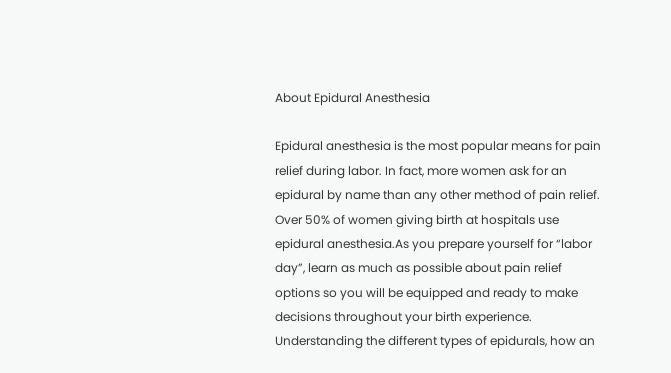About Epidural Anesthesia

Epidural anesthesia is the most popular means for pain relief during labor. In fact, more women ask for an epidural by name than any other method of pain relief. Over 50% of women giving birth at hospitals use epidural anesthesia.As you prepare yourself for “labor day”, learn as much as possible about pain relief options so you will be equipped and ready to make decisions throughout your birth experience. Understanding the different types of epidurals, how an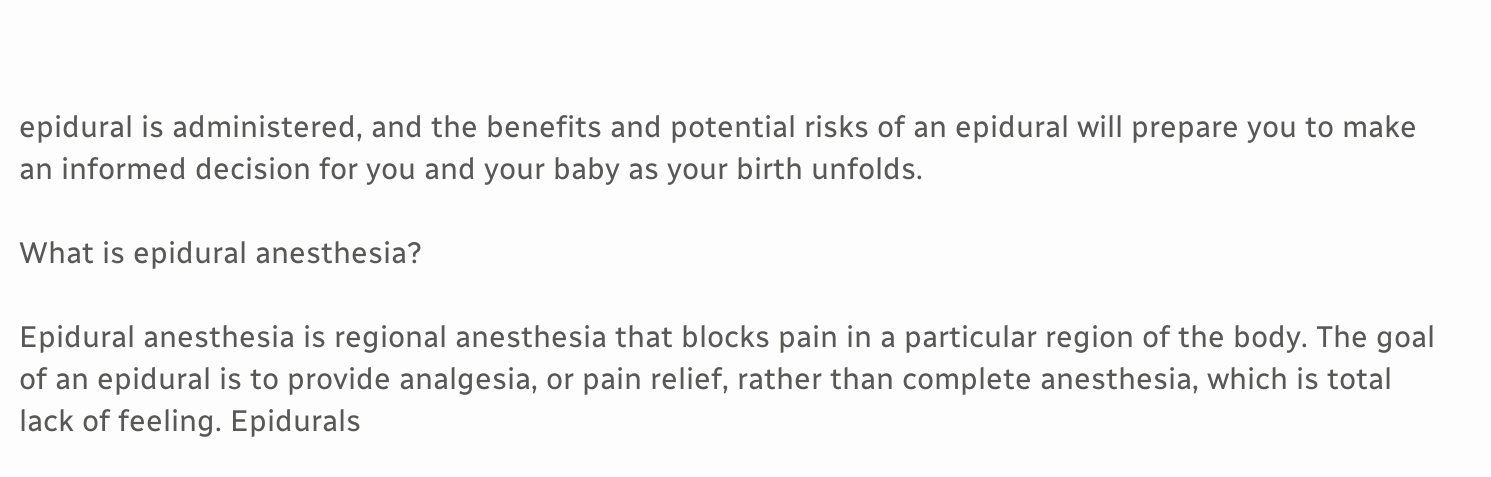epidural is administered, and the benefits and potential risks of an epidural will prepare you to make an informed decision for you and your baby as your birth unfolds.

What is epidural anesthesia?

Epidural anesthesia is regional anesthesia that blocks pain in a particular region of the body. The goal of an epidural is to provide analgesia, or pain relief, rather than complete anesthesia, which is total lack of feeling. Epidurals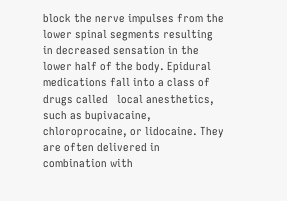block the nerve impulses from the lower spinal segments resulting in decreased sensation in the lower half of the body. Epidural medications fall into a class of drugs called   local anesthetics,  such as bupivacaine, chloroprocaine, or lidocaine. They are often delivered in combination with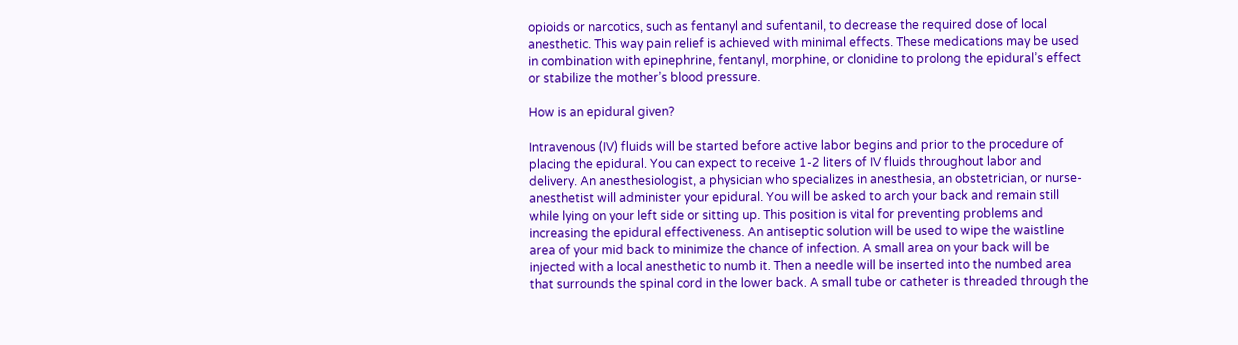opioids or narcotics, such as fentanyl and sufentanil, to decrease the required dose of local anesthetic. This way pain relief is achieved with minimal effects. These medications may be used in combination with epinephrine, fentanyl, morphine, or clonidine to prolong the epidural’s effect or stabilize the mother’s blood pressure.

How is an epidural given?

Intravenous (IV) fluids will be started before active labor begins and prior to the procedure of placing the epidural. You can expect to receive 1-2 liters of IV fluids throughout labor and delivery. An anesthesiologist, a physician who specializes in anesthesia, an obstetrician, or nurse-anesthetist will administer your epidural. You will be asked to arch your back and remain still while lying on your left side or sitting up. This position is vital for preventing problems and increasing the epidural effectiveness. An antiseptic solution will be used to wipe the waistline area of your mid back to minimize the chance of infection. A small area on your back will be injected with a local anesthetic to numb it. Then a needle will be inserted into the numbed area that surrounds the spinal cord in the lower back. A small tube or catheter is threaded through the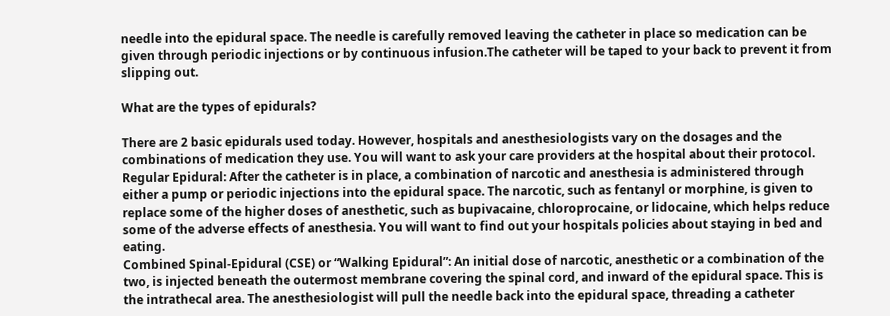needle into the epidural space. The needle is carefully removed leaving the catheter in place so medication can be given through periodic injections or by continuous infusion.The catheter will be taped to your back to prevent it from slipping out.

What are the types of epidurals?

There are 2 basic epidurals used today. However, hospitals and anesthesiologists vary on the dosages and the combinations of medication they use. You will want to ask your care providers at the hospital about their protocol.
Regular Epidural: After the catheter is in place, a combination of narcotic and anesthesia is administered through either a pump or periodic injections into the epidural space. The narcotic, such as fentanyl or morphine, is given to replace some of the higher doses of anesthetic, such as bupivacaine, chloroprocaine, or lidocaine, which helps reduce some of the adverse effects of anesthesia. You will want to find out your hospitals policies about staying in bed and eating.
Combined Spinal-Epidural (CSE) or “Walking Epidural”: An initial dose of narcotic, anesthetic or a combination of the two, is injected beneath the outermost membrane covering the spinal cord, and inward of the epidural space. This is the intrathecal area. The anesthesiologist will pull the needle back into the epidural space, threading a catheter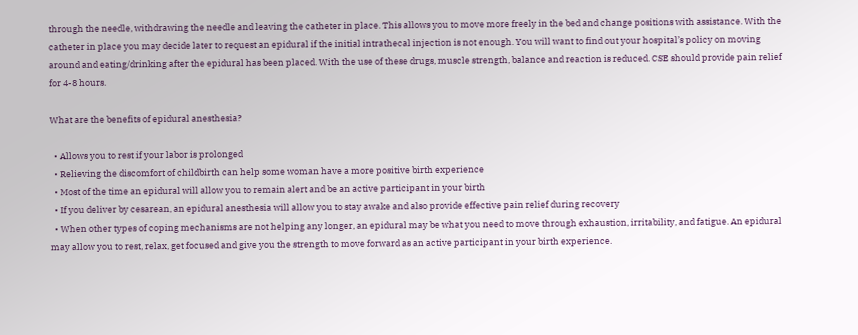through the needle, withdrawing the needle and leaving the catheter in place. This allows you to move more freely in the bed and change positions with assistance. With the catheter in place you may decide later to request an epidural if the initial intrathecal injection is not enough. You will want to find out your hospital’s policy on moving around and eating/drinking after the epidural has been placed. With the use of these drugs, muscle strength, balance and reaction is reduced. CSE should provide pain relief for 4-8 hours.

What are the benefits of epidural anesthesia?

  • Allows you to rest if your labor is prolonged
  • Relieving the discomfort of childbirth can help some woman have a more positive birth experience
  • Most of the time an epidural will allow you to remain alert and be an active participant in your birth
  • If you deliver by cesarean, an epidural anesthesia will allow you to stay awake and also provide effective pain relief during recovery
  • When other types of coping mechanisms are not helping any longer, an epidural may be what you need to move through exhaustion, irritability, and fatigue. An epidural may allow you to rest, relax, get focused and give you the strength to move forward as an active participant in your birth experience.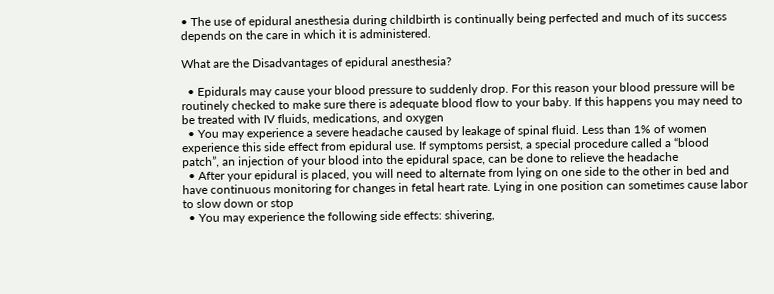• The use of epidural anesthesia during childbirth is continually being perfected and much of its success depends on the care in which it is administered.

What are the Disadvantages of epidural anesthesia?

  • Epidurals may cause your blood pressure to suddenly drop. For this reason your blood pressure will be routinely checked to make sure there is adequate blood flow to your baby. If this happens you may need to be treated with IV fluids, medications, and oxygen
  • You may experience a severe headache caused by leakage of spinal fluid. Less than 1% of women experience this side effect from epidural use. If symptoms persist, a special procedure called a “blood patch”, an injection of your blood into the epidural space, can be done to relieve the headache
  • After your epidural is placed, you will need to alternate from lying on one side to the other in bed and have continuous monitoring for changes in fetal heart rate. Lying in one position can sometimes cause labor to slow down or stop
  • You may experience the following side effects: shivering,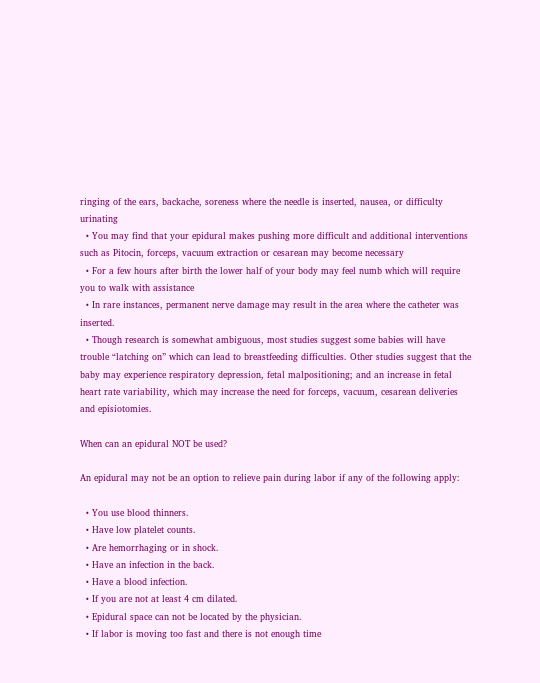ringing of the ears, backache, soreness where the needle is inserted, nausea, or difficulty urinating
  • You may find that your epidural makes pushing more difficult and additional interventions such as Pitocin, forceps, vacuum extraction or cesarean may become necessary
  • For a few hours after birth the lower half of your body may feel numb which will require you to walk with assistance
  • In rare instances, permanent nerve damage may result in the area where the catheter was inserted.
  • Though research is somewhat ambiguous, most studies suggest some babies will have trouble “latching on” which can lead to breastfeeding difficulties. Other studies suggest that the baby may experience respiratory depression, fetal malpositioning; and an increase in fetal heart rate variability, which may increase the need for forceps, vacuum, cesarean deliveries and episiotomies.

When can an epidural NOT be used?

An epidural may not be an option to relieve pain during labor if any of the following apply:

  • You use blood thinners.
  • Have low platelet counts.
  • Are hemorrhaging or in shock.
  • Have an infection in the back.
  • Have a blood infection.
  • If you are not at least 4 cm dilated.
  • Epidural space can not be located by the physician.
  • If labor is moving too fast and there is not enough time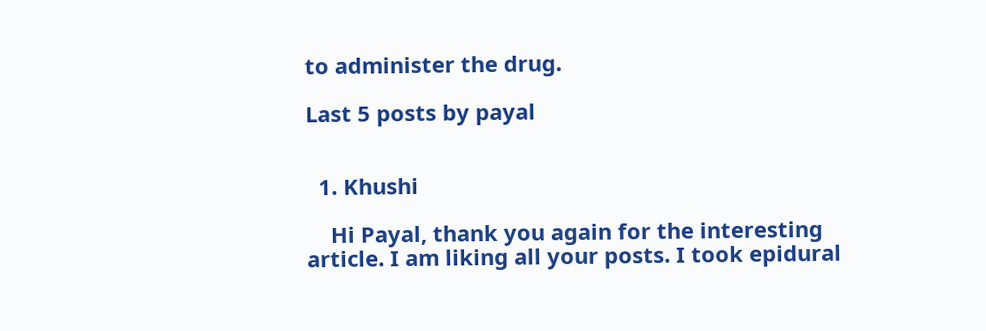to administer the drug.

Last 5 posts by payal


  1. Khushi

    Hi Payal, thank you again for the interesting article. I am liking all your posts. I took epidural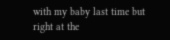with my baby last time but right at the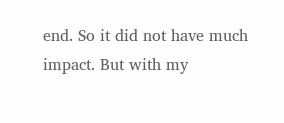end. So it did not have much impact. But with my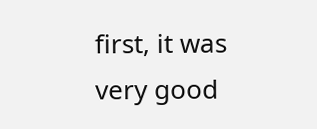first, it was very good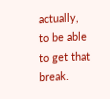actually, to be able to get that break.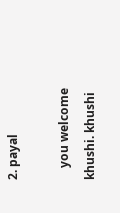2. payal

    you welcome khushi. khushi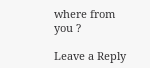where from you ?

Leave a Reply